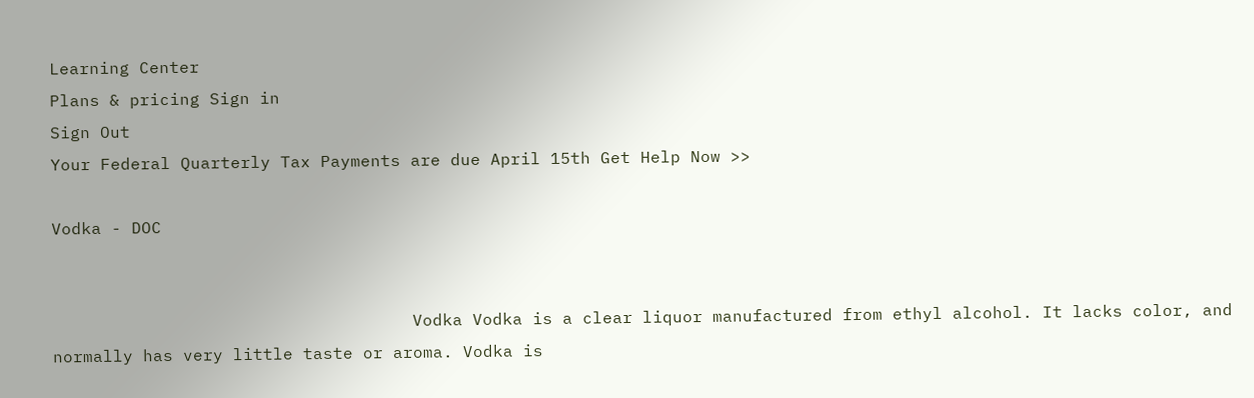Learning Center
Plans & pricing Sign in
Sign Out
Your Federal Quarterly Tax Payments are due April 15th Get Help Now >>

Vodka - DOC


                                    Vodka Vodka is a clear liquor manufactured from ethyl alcohol. It lacks color, and normally has very little taste or aroma. Vodka is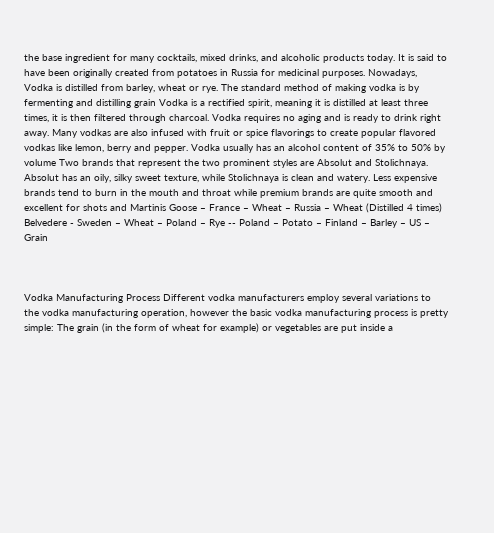the base ingredient for many cocktails, mixed drinks, and alcoholic products today. It is said to have been originally created from potatoes in Russia for medicinal purposes. Nowadays, Vodka is distilled from barley, wheat or rye. The standard method of making vodka is by fermenting and distilling grain Vodka is a rectified spirit, meaning it is distilled at least three times, it is then filtered through charcoal. Vodka requires no aging and is ready to drink right away. Many vodkas are also infused with fruit or spice flavorings to create popular flavored vodkas like lemon, berry and pepper. Vodka usually has an alcohol content of 35% to 50% by volume Two brands that represent the two prominent styles are Absolut and Stolichnaya. Absolut has an oily, silky sweet texture, while Stolichnaya is clean and watery. Less expensive brands tend to burn in the mouth and throat while premium brands are quite smooth and excellent for shots and Martinis Goose – France – Wheat – Russia – Wheat (Distilled 4 times) Belvedere - Sweden – Wheat – Poland – Rye -- Poland – Potato – Finland – Barley – US – Grain



Vodka Manufacturing Process Different vodka manufacturers employ several variations to the vodka manufacturing operation, however the basic vodka manufacturing process is pretty simple: The grain (in the form of wheat for example) or vegetables are put inside a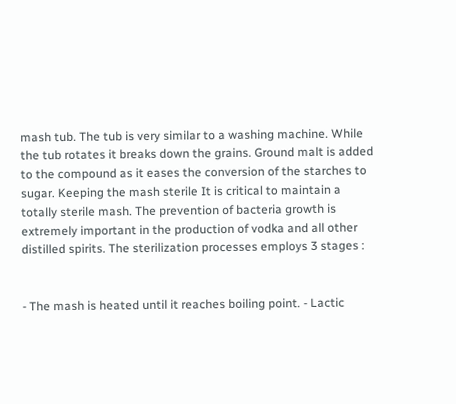mash tub. The tub is very similar to a washing machine. While the tub rotates it breaks down the grains. Ground malt is added to the compound as it eases the conversion of the starches to sugar. Keeping the mash sterile It is critical to maintain a totally sterile mash. The prevention of bacteria growth is extremely important in the production of vodka and all other distilled spirits. The sterilization processes employs 3 stages :


- The mash is heated until it reaches boiling point. - Lactic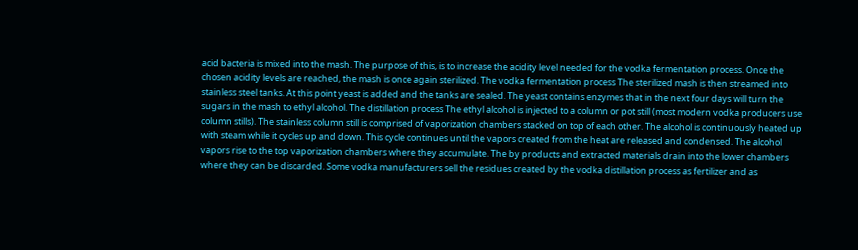acid bacteria is mixed into the mash. The purpose of this, is to increase the acidity level needed for the vodka fermentation process. Once the chosen acidity levels are reached, the mash is once again sterilized. The vodka fermentation process The sterilized mash is then streamed into stainless steel tanks. At this point yeast is added and the tanks are sealed. The yeast contains enzymes that in the next four days will turn the sugars in the mash to ethyl alcohol. The distillation process The ethyl alcohol is injected to a column or pot still (most modern vodka producers use column stills). The stainless column still is comprised of vaporization chambers stacked on top of each other. The alcohol is continuously heated up with steam while it cycles up and down. This cycle continues until the vapors created from the heat are released and condensed. The alcohol vapors rise to the top vaporization chambers where they accumulate. The by products and extracted materials drain into the lower chambers where they can be discarded. Some vodka manufacturers sell the residues created by the vodka distillation process as fertilizer and as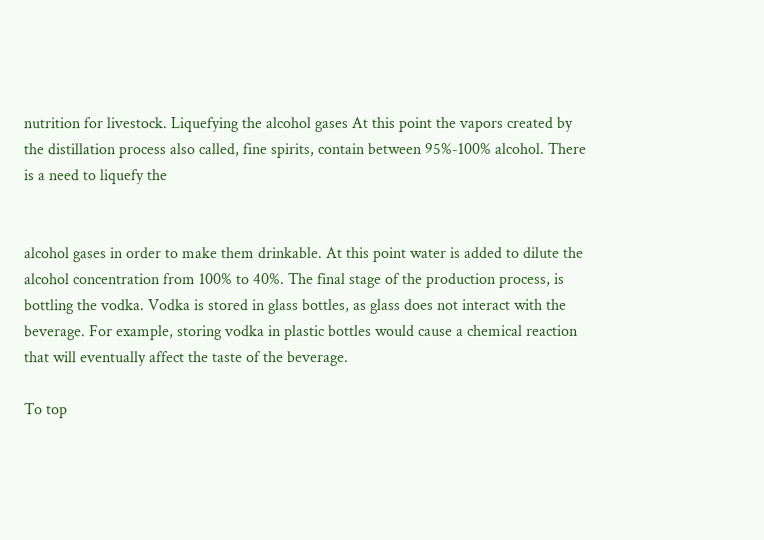nutrition for livestock. Liquefying the alcohol gases At this point the vapors created by the distillation process also called, fine spirits, contain between 95%-100% alcohol. There is a need to liquefy the


alcohol gases in order to make them drinkable. At this point water is added to dilute the alcohol concentration from 100% to 40%. The final stage of the production process, is bottling the vodka. Vodka is stored in glass bottles, as glass does not interact with the beverage. For example, storing vodka in plastic bottles would cause a chemical reaction that will eventually affect the taste of the beverage.

To top